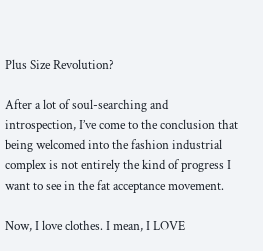Plus Size Revolution?

After a lot of soul-searching and introspection, I’ve come to the conclusion that being welcomed into the fashion industrial complex is not entirely the kind of progress I want to see in the fat acceptance movement.

Now, I love clothes. I mean, I LOVE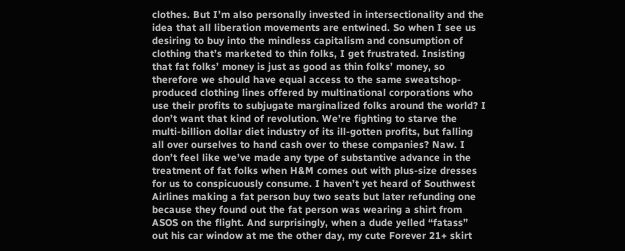clothes. But I’m also personally invested in intersectionality and the idea that all liberation movements are entwined. So when I see us desiring to buy into the mindless capitalism and consumption of clothing that’s marketed to thin folks, I get frustrated. Insisting that fat folks’ money is just as good as thin folks’ money, so therefore we should have equal access to the same sweatshop-produced clothing lines offered by multinational corporations who use their profits to subjugate marginalized folks around the world? I don’t want that kind of revolution. We’re fighting to starve the multi-billion dollar diet industry of its ill-gotten profits, but falling all over ourselves to hand cash over to these companies? Naw. I don’t feel like we’ve made any type of substantive advance in the treatment of fat folks when H&M comes out with plus-size dresses for us to conspicuously consume. I haven’t yet heard of Southwest Airlines making a fat person buy two seats but later refunding one because they found out the fat person was wearing a shirt from ASOS on the flight. And surprisingly, when a dude yelled “fatass” out his car window at me the other day, my cute Forever 21+ skirt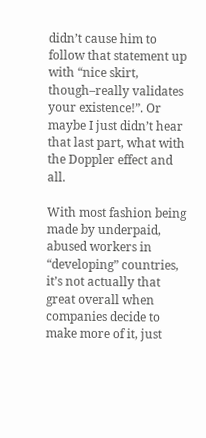didn’t cause him to follow that statement up with “nice skirt, though–really validates your existence!”. Or maybe I just didn’t hear that last part, what with the Doppler effect and all.

With most fashion being made by underpaid, abused workers in “developing” countries, it’s not actually that great overall when companies decide to make more of it, just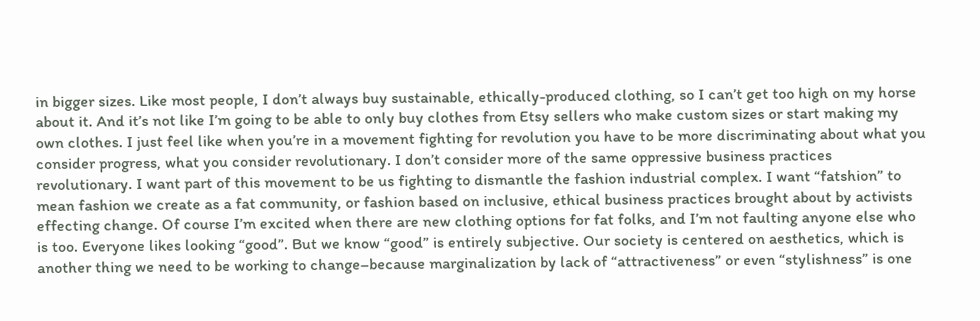in bigger sizes. Like most people, I don’t always buy sustainable, ethically-produced clothing, so I can’t get too high on my horse about it. And it’s not like I’m going to be able to only buy clothes from Etsy sellers who make custom sizes or start making my own clothes. I just feel like when you’re in a movement fighting for revolution you have to be more discriminating about what you consider progress, what you consider revolutionary. I don’t consider more of the same oppressive business practices revolutionary. I want part of this movement to be us fighting to dismantle the fashion industrial complex. I want “fatshion” to mean fashion we create as a fat community, or fashion based on inclusive, ethical business practices brought about by activists effecting change. Of course I’m excited when there are new clothing options for fat folks, and I’m not faulting anyone else who is too. Everyone likes looking “good”. But we know “good” is entirely subjective. Our society is centered on aesthetics, which is another thing we need to be working to change–because marginalization by lack of “attractiveness” or even “stylishness” is one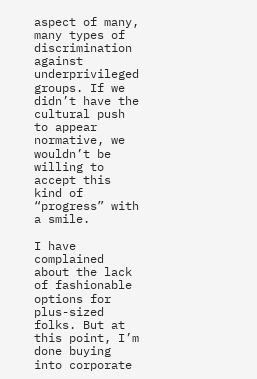aspect of many, many types of discrimination against underprivileged groups. If we didn’t have the cultural push to appear normative, we wouldn’t be willing to accept this kind of “progress” with a smile.

I have complained about the lack of fashionable options for plus-sized folks. But at this point, I’m done buying into corporate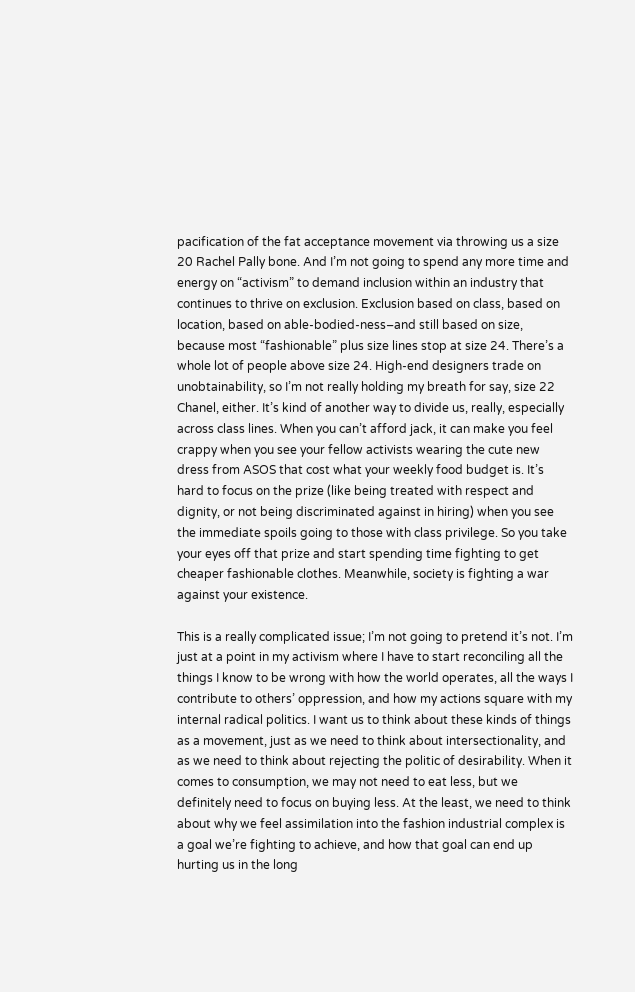pacification of the fat acceptance movement via throwing us a size 20 Rachel Pally bone. And I’m not going to spend any more time and energy on “activism” to demand inclusion within an industry that continues to thrive on exclusion. Exclusion based on class, based on location, based on able-bodied-ness–and still based on size, because most “fashionable” plus size lines stop at size 24. There’s a whole lot of people above size 24. High-end designers trade on unobtainability, so I’m not really holding my breath for say, size 22 Chanel, either. It’s kind of another way to divide us, really, especially across class lines. When you can’t afford jack, it can make you feel crappy when you see your fellow activists wearing the cute new dress from ASOS that cost what your weekly food budget is. It’s hard to focus on the prize (like being treated with respect and dignity, or not being discriminated against in hiring) when you see the immediate spoils going to those with class privilege. So you take your eyes off that prize and start spending time fighting to get cheaper fashionable clothes. Meanwhile, society is fighting a war against your existence.

This is a really complicated issue; I’m not going to pretend it’s not. I’m just at a point in my activism where I have to start reconciling all the things I know to be wrong with how the world operates, all the ways I contribute to others’ oppression, and how my actions square with my internal radical politics. I want us to think about these kinds of things as a movement, just as we need to think about intersectionality, and as we need to think about rejecting the politic of desirability. When it comes to consumption, we may not need to eat less, but we definitely need to focus on buying less. At the least, we need to think about why we feel assimilation into the fashion industrial complex is a goal we’re fighting to achieve, and how that goal can end up hurting us in the long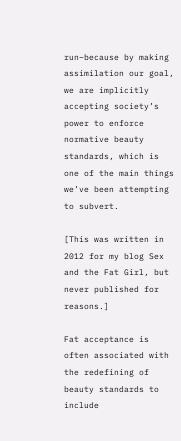run–because by making assimilation our goal, we are implicitly accepting society’s power to enforce normative beauty standards, which is one of the main things we’ve been attempting to subvert.

[This was written in 2012 for my blog Sex and the Fat Girl, but never published for reasons.]

Fat acceptance is often associated with the redefining of beauty standards to include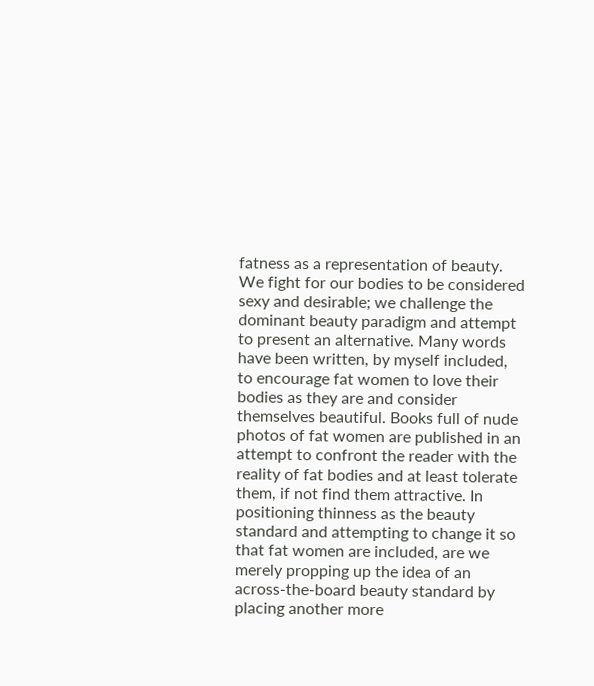fatness as a representation of beauty. We fight for our bodies to be considered sexy and desirable; we challenge the dominant beauty paradigm and attempt to present an alternative. Many words have been written, by myself included, to encourage fat women to love their bodies as they are and consider themselves beautiful. Books full of nude photos of fat women are published in an attempt to confront the reader with the reality of fat bodies and at least tolerate them, if not find them attractive. In positioning thinness as the beauty standard and attempting to change it so that fat women are included, are we merely propping up the idea of an across-the-board beauty standard by placing another more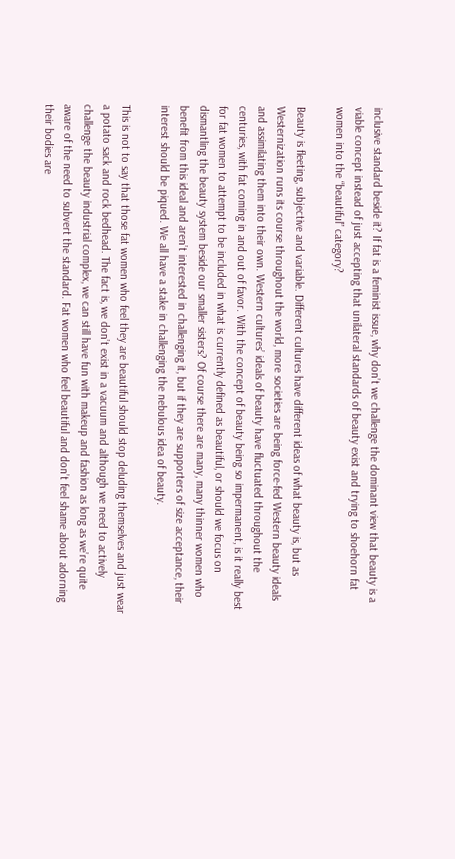inclusive standard beside it? If fat is a feminist issue, why don’t we challenge the dominant view that beauty is a viable concept instead of just accepting that unilateral standards of beauty exist and trying to shoehorn fat women into the “beautiful” category?

Beauty is fleeting, subjective and variable. Different cultures have different ideas of what beauty is, but as Westernization runs its course throughout the world, more societies are being force-fed Western beauty ideals and assimilating them into their own. Western cultures’ ideals of beauty have fluctuated throughout the centuries, with fat coming in and out of favor. With the concept of beauty being so impermanent, is it really best for fat women to attempt to be included in what is currently defined as beautiful, or should we focus on dismantling the beauty system beside our smaller sisters? Of course there are many, many thinner women who benefit from this ideal and aren’t interested in challenging it, but if they are supporters of size acceptance, their interest should be piqued. We all have a stake in challenging the nebulous idea of beauty.

This is not to say that those fat women who feel they are beautiful should stop deluding themselves and just wear a potato sack and rock bedhead. The fact is, we don’t exist in a vacuum and although we need to actively challenge the beauty industrial complex, we can still have fun with makeup and fashion as long as we’re quite aware of the need to subvert the standard. Fat women who feel beautiful and don’t feel shame about adorning their bodies are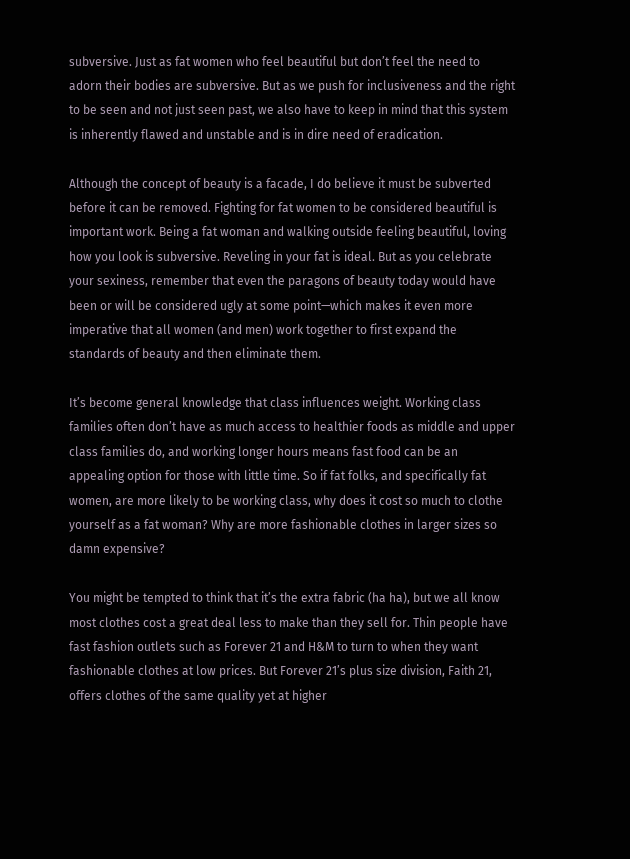subversive. Just as fat women who feel beautiful but don’t feel the need to adorn their bodies are subversive. But as we push for inclusiveness and the right to be seen and not just seen past, we also have to keep in mind that this system is inherently flawed and unstable and is in dire need of eradication.

Although the concept of beauty is a facade, I do believe it must be subverted before it can be removed. Fighting for fat women to be considered beautiful is important work. Being a fat woman and walking outside feeling beautiful, loving how you look is subversive. Reveling in your fat is ideal. But as you celebrate your sexiness, remember that even the paragons of beauty today would have been or will be considered ugly at some point—which makes it even more imperative that all women (and men) work together to first expand the standards of beauty and then eliminate them.

It’s become general knowledge that class influences weight. Working class families often don’t have as much access to healthier foods as middle and upper class families do, and working longer hours means fast food can be an appealing option for those with little time. So if fat folks, and specifically fat women, are more likely to be working class, why does it cost so much to clothe yourself as a fat woman? Why are more fashionable clothes in larger sizes so damn expensive?

You might be tempted to think that it’s the extra fabric (ha ha), but we all know most clothes cost a great deal less to make than they sell for. Thin people have fast fashion outlets such as Forever 21 and H&M to turn to when they want fashionable clothes at low prices. But Forever 21’s plus size division, Faith 21, offers clothes of the same quality yet at higher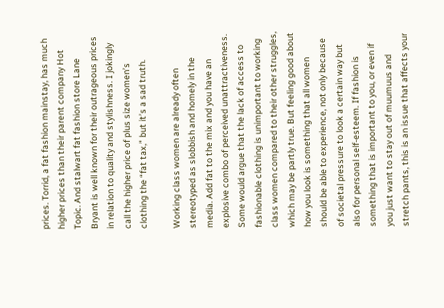prices. Torrid, a fat fashion mainstay, has much higher prices than their parent company Hot Topic. And stalwart fat fashion store Lane Bryant is well known for their outrageous prices in relation to quality and stylishness. I jokingly call the higher price of plus size women’s clothing the “fat tax,” but it’s a sad truth.

Working class women are already often stereotyped as slobbish and homely in the media. Add fat to the mix and you have an explosive combo of perceived unattractiveness. Some would argue that the lack of access to fashionable clothing is unimportant to working class women compared to their other struggles, which may be partly true. But feeling good about how you look is something that all women should be able to experience, not only because of societal pressure to look a certain way but also for personal self-esteem. If fashion is something that is important to you, or even if you just want to stay out of muumuus and stretch pants, this is an issue that affects your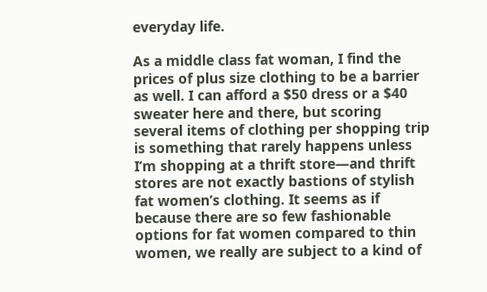everyday life.

As a middle class fat woman, I find the prices of plus size clothing to be a barrier as well. I can afford a $50 dress or a $40 sweater here and there, but scoring several items of clothing per shopping trip is something that rarely happens unless I’m shopping at a thrift store—and thrift stores are not exactly bastions of stylish fat women’s clothing. It seems as if because there are so few fashionable options for fat women compared to thin women, we really are subject to a kind of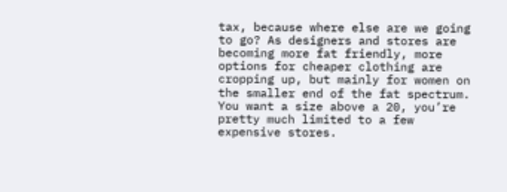tax, because where else are we going to go? As designers and stores are becoming more fat friendly, more options for cheaper clothing are cropping up, but mainly for women on the smaller end of the fat spectrum. You want a size above a 20, you’re pretty much limited to a few expensive stores.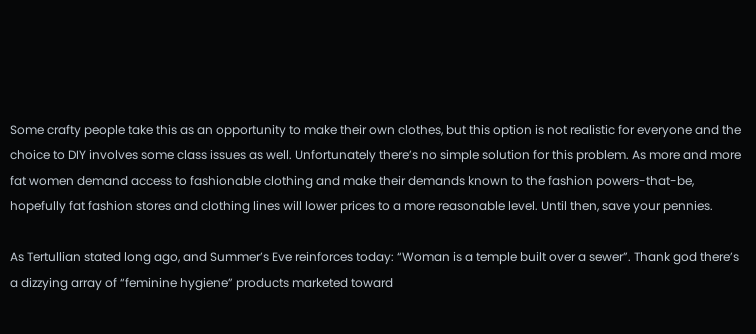Some crafty people take this as an opportunity to make their own clothes, but this option is not realistic for everyone and the choice to DIY involves some class issues as well. Unfortunately there’s no simple solution for this problem. As more and more fat women demand access to fashionable clothing and make their demands known to the fashion powers-that-be, hopefully fat fashion stores and clothing lines will lower prices to a more reasonable level. Until then, save your pennies.

As Tertullian stated long ago, and Summer’s Eve reinforces today: “Woman is a temple built over a sewer”. Thank god there’s a dizzying array of “feminine hygiene” products marketed toward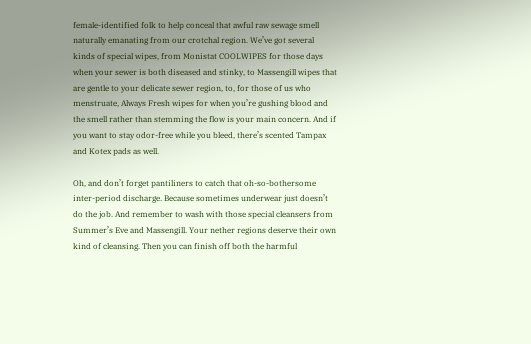female-identified folk to help conceal that awful raw sewage smell naturally emanating from our crotchal region. We’ve got several kinds of special wipes, from Monistat COOLWIPES for those days when your sewer is both diseased and stinky, to Massengill wipes that are gentle to your delicate sewer region, to, for those of us who menstruate, Always Fresh wipes for when you’re gushing blood and the smell rather than stemming the flow is your main concern. And if you want to stay odor-free while you bleed, there’s scented Tampax and Kotex pads as well.

Oh, and don’t forget pantiliners to catch that oh-so-bothersome inter-period discharge. Because sometimes underwear just doesn’t do the job. And remember to wash with those special cleansers from Summer’s Eve and Massengill. Your nether regions deserve their own kind of cleansing. Then you can finish off both the harmful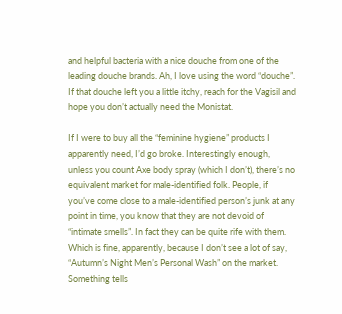and helpful bacteria with a nice douche from one of the leading douche brands. Ah, I love using the word “douche”. If that douche left you a little itchy, reach for the Vagisil and hope you don’t actually need the Monistat.

If I were to buy all the “feminine hygiene” products I apparently need, I’d go broke. Interestingly enough, unless you count Axe body spray (which I don’t), there’s no equivalent market for male-identified folk. People, if you’ve come close to a male-identified person’s junk at any point in time, you know that they are not devoid of “intimate smells”. In fact they can be quite rife with them. Which is fine, apparently, because I don’t see a lot of say, “Autumn’s Night Men’s Personal Wash” on the market. Something tells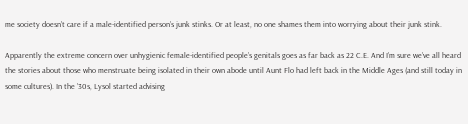me society doesn’t care if a male-identified person’s junk stinks. Or at least, no one shames them into worrying about their junk stink.

Apparently the extreme concern over unhygienic female-identified people’s genitals goes as far back as 22 C.E. And I’m sure we’ve all heard the stories about those who menstruate being isolated in their own abode until Aunt Flo had left back in the Middle Ages (and still today in some cultures). In the ’30s, Lysol started advising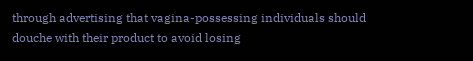through advertising that vagina-possessing individuals should douche with their product to avoid losing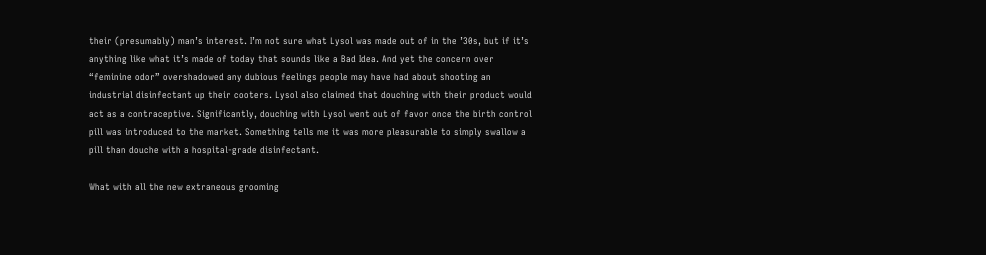their (presumably) man’s interest. I’m not sure what Lysol was made out of in the ’30s, but if it’s anything like what it’s made of today that sounds like a Bad Idea. And yet the concern over “feminine odor” overshadowed any dubious feelings people may have had about shooting an industrial disinfectant up their cooters. Lysol also claimed that douching with their product would act as a contraceptive. Significantly, douching with Lysol went out of favor once the birth control pill was introduced to the market. Something tells me it was more pleasurable to simply swallow a pill than douche with a hospital-grade disinfectant.

What with all the new extraneous grooming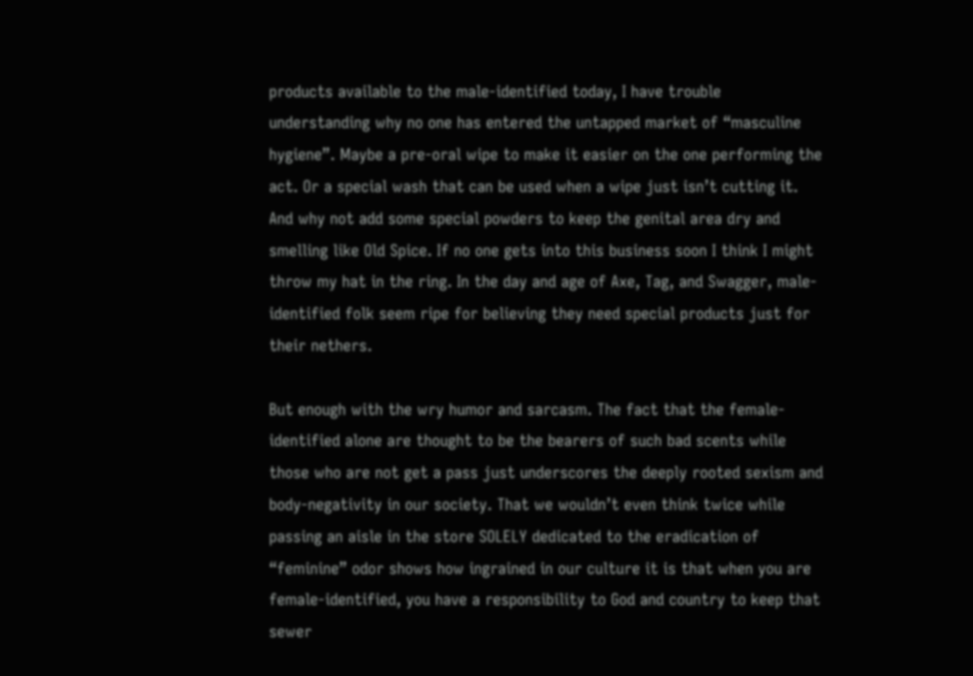products available to the male-identified today, I have trouble understanding why no one has entered the untapped market of “masculine hygiene”. Maybe a pre-oral wipe to make it easier on the one performing the act. Or a special wash that can be used when a wipe just isn’t cutting it. And why not add some special powders to keep the genital area dry and smelling like Old Spice. If no one gets into this business soon I think I might throw my hat in the ring. In the day and age of Axe, Tag, and Swagger, male-identified folk seem ripe for believing they need special products just for their nethers.

But enough with the wry humor and sarcasm. The fact that the female-identified alone are thought to be the bearers of such bad scents while those who are not get a pass just underscores the deeply rooted sexism and body-negativity in our society. That we wouldn’t even think twice while passing an aisle in the store SOLELY dedicated to the eradication of “feminine” odor shows how ingrained in our culture it is that when you are female-identified, you have a responsibility to God and country to keep that sewer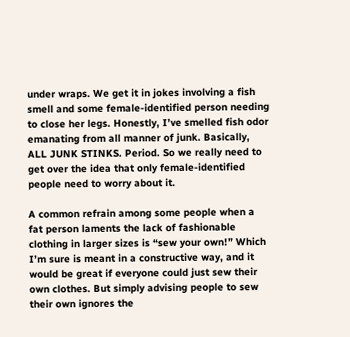under wraps. We get it in jokes involving a fish smell and some female-identified person needing to close her legs. Honestly, I’ve smelled fish odor emanating from all manner of junk. Basically, ALL JUNK STINKS. Period. So we really need to get over the idea that only female-identified people need to worry about it.

A common refrain among some people when a fat person laments the lack of fashionable clothing in larger sizes is “sew your own!” Which I’m sure is meant in a constructive way, and it would be great if everyone could just sew their own clothes. But simply advising people to sew their own ignores the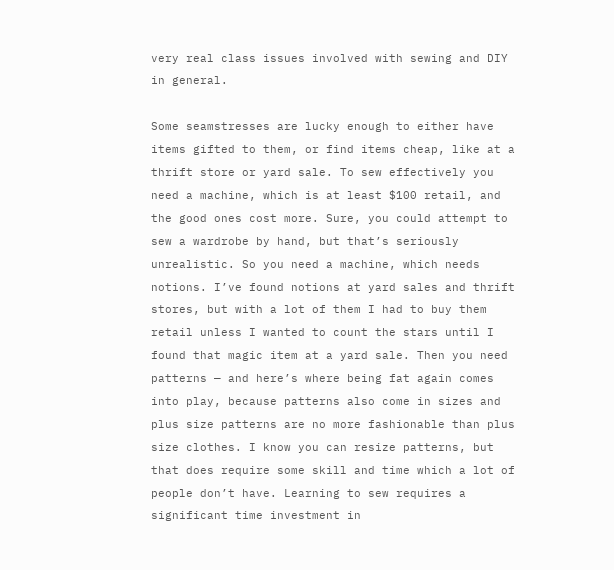very real class issues involved with sewing and DIY in general.

Some seamstresses are lucky enough to either have items gifted to them, or find items cheap, like at a thrift store or yard sale. To sew effectively you need a machine, which is at least $100 retail, and the good ones cost more. Sure, you could attempt to sew a wardrobe by hand, but that’s seriously unrealistic. So you need a machine, which needs notions. I’ve found notions at yard sales and thrift stores, but with a lot of them I had to buy them retail unless I wanted to count the stars until I found that magic item at a yard sale. Then you need patterns — and here’s where being fat again comes into play, because patterns also come in sizes and plus size patterns are no more fashionable than plus size clothes. I know you can resize patterns, but that does require some skill and time which a lot of people don’t have. Learning to sew requires a significant time investment in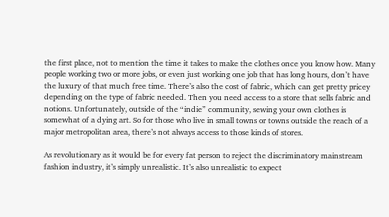the first place, not to mention the time it takes to make the clothes once you know how. Many people working two or more jobs, or even just working one job that has long hours, don’t have the luxury of that much free time. There’s also the cost of fabric, which can get pretty pricey depending on the type of fabric needed. Then you need access to a store that sells fabric and notions. Unfortunately, outside of the “indie” community, sewing your own clothes is somewhat of a dying art. So for those who live in small towns or towns outside the reach of a major metropolitan area, there’s not always access to those kinds of stores.

As revolutionary as it would be for every fat person to reject the discriminatory mainstream fashion industry, it’s simply unrealistic. It’s also unrealistic to expect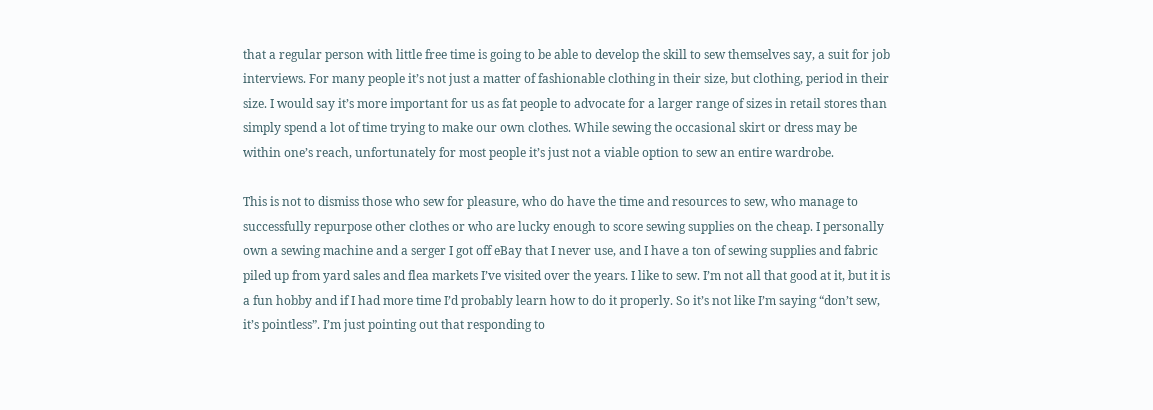that a regular person with little free time is going to be able to develop the skill to sew themselves say, a suit for job interviews. For many people it’s not just a matter of fashionable clothing in their size, but clothing, period in their size. I would say it’s more important for us as fat people to advocate for a larger range of sizes in retail stores than simply spend a lot of time trying to make our own clothes. While sewing the occasional skirt or dress may be within one’s reach, unfortunately for most people it’s just not a viable option to sew an entire wardrobe.

This is not to dismiss those who sew for pleasure, who do have the time and resources to sew, who manage to successfully repurpose other clothes or who are lucky enough to score sewing supplies on the cheap. I personally own a sewing machine and a serger I got off eBay that I never use, and I have a ton of sewing supplies and fabric piled up from yard sales and flea markets I’ve visited over the years. I like to sew. I’m not all that good at it, but it is a fun hobby and if I had more time I’d probably learn how to do it properly. So it’s not like I’m saying “don’t sew, it’s pointless”. I’m just pointing out that responding to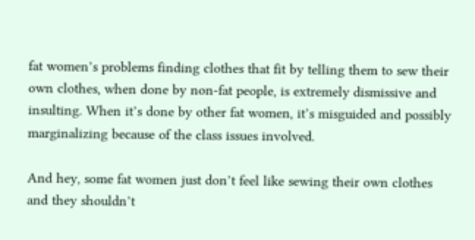fat women’s problems finding clothes that fit by telling them to sew their own clothes, when done by non-fat people, is extremely dismissive and insulting. When it’s done by other fat women, it’s misguided and possibly marginalizing because of the class issues involved.

And hey, some fat women just don’t feel like sewing their own clothes and they shouldn’t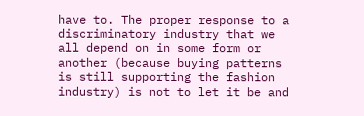have to. The proper response to a discriminatory industry that we all depend on in some form or another (because buying patterns is still supporting the fashion industry) is not to let it be and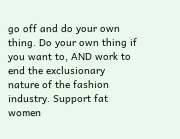go off and do your own thing. Do your own thing if you want to, AND work to end the exclusionary nature of the fashion industry. Support fat women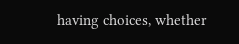having choices, whether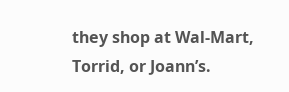they shop at Wal-Mart, Torrid, or Joann’s.